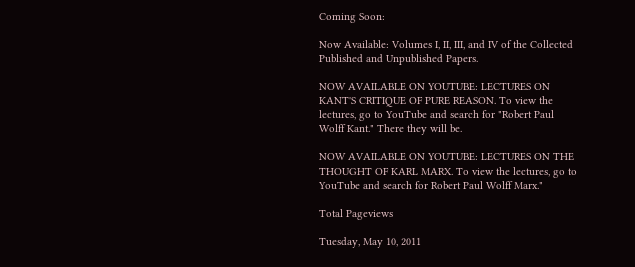Coming Soon:

Now Available: Volumes I, II, III, and IV of the Collected Published and Unpublished Papers.

NOW AVAILABLE ON YOUTUBE: LECTURES ON KANT'S CRITIQUE OF PURE REASON. To view the lectures, go to YouTube and search for "Robert Paul Wolff Kant." There they will be.

NOW AVAILABLE ON YOUTUBE: LECTURES ON THE THOUGHT OF KARL MARX. To view the lectures, go to YouTube and search for Robert Paul Wolff Marx."

Total Pageviews

Tuesday, May 10, 2011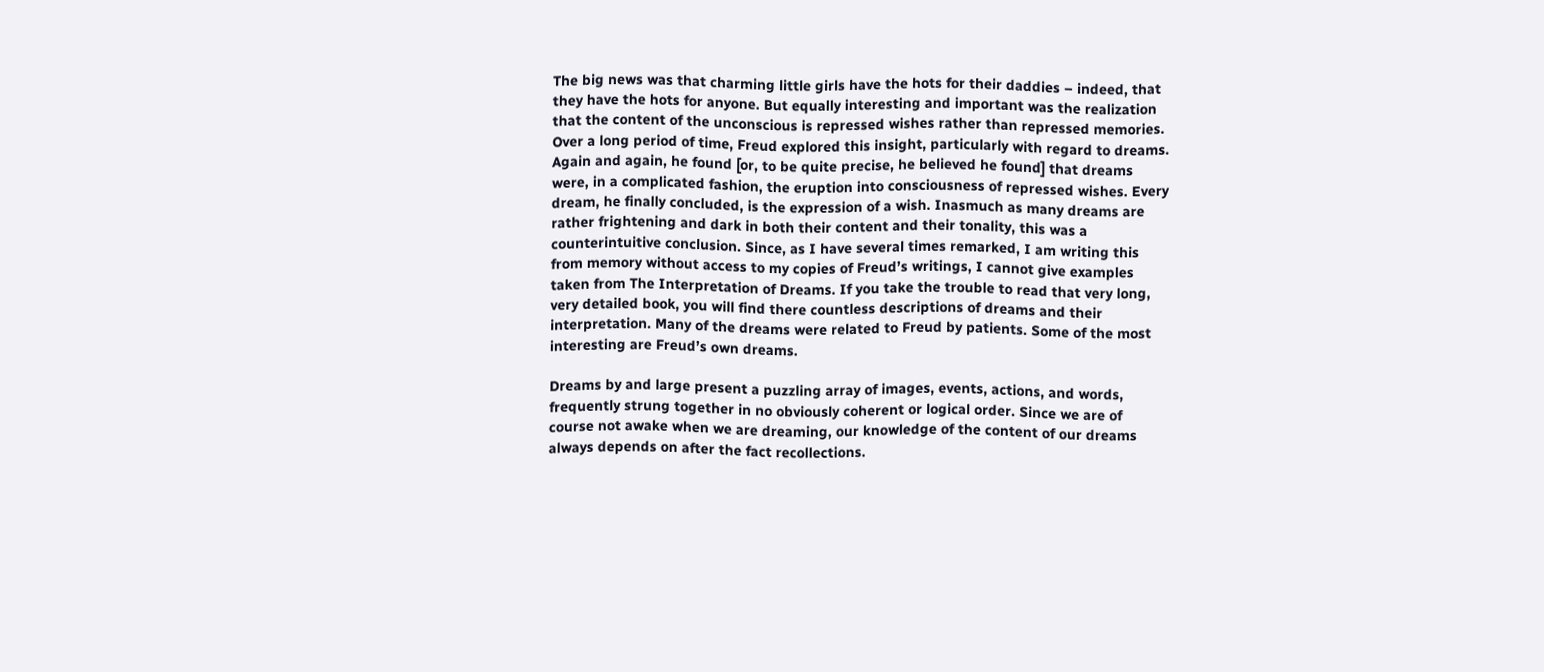The big news was that charming little girls have the hots for their daddies – indeed, that they have the hots for anyone. But equally interesting and important was the realization that the content of the unconscious is repressed wishes rather than repressed memories. Over a long period of time, Freud explored this insight, particularly with regard to dreams. Again and again, he found [or, to be quite precise, he believed he found] that dreams were, in a complicated fashion, the eruption into consciousness of repressed wishes. Every dream, he finally concluded, is the expression of a wish. Inasmuch as many dreams are rather frightening and dark in both their content and their tonality, this was a counterintuitive conclusion. Since, as I have several times remarked, I am writing this from memory without access to my copies of Freud’s writings, I cannot give examples taken from The Interpretation of Dreams. If you take the trouble to read that very long, very detailed book, you will find there countless descriptions of dreams and their interpretation. Many of the dreams were related to Freud by patients. Some of the most interesting are Freud’s own dreams.

Dreams by and large present a puzzling array of images, events, actions, and words, frequently strung together in no obviously coherent or logical order. Since we are of course not awake when we are dreaming, our knowledge of the content of our dreams always depends on after the fact recollections.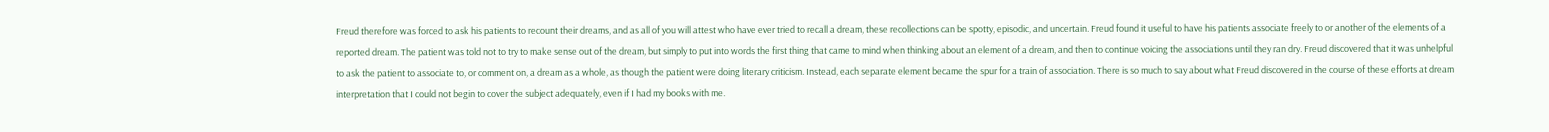Freud therefore was forced to ask his patients to recount their dreams, and as all of you will attest who have ever tried to recall a dream, these recollections can be spotty, episodic, and uncertain. Freud found it useful to have his patients associate freely to or another of the elements of a reported dream. The patient was told not to try to make sense out of the dream, but simply to put into words the first thing that came to mind when thinking about an element of a dream, and then to continue voicing the associations until they ran dry. Freud discovered that it was unhelpful to ask the patient to associate to, or comment on, a dream as a whole, as though the patient were doing literary criticism. Instead, each separate element became the spur for a train of association. There is so much to say about what Freud discovered in the course of these efforts at dream interpretation that I could not begin to cover the subject adequately, even if I had my books with me.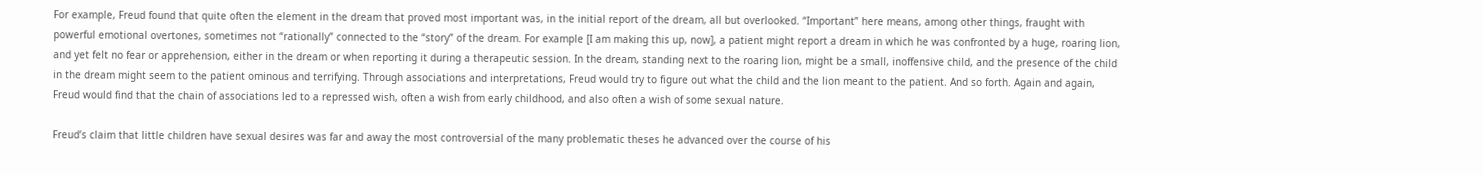For example, Freud found that quite often the element in the dream that proved most important was, in the initial report of the dream, all but overlooked. “Important” here means, among other things, fraught with powerful emotional overtones, sometimes not “rationally” connected to the “story” of the dream. For example [I am making this up, now], a patient might report a dream in which he was confronted by a huge, roaring lion, and yet felt no fear or apprehension, either in the dream or when reporting it during a therapeutic session. In the dream, standing next to the roaring lion, might be a small, inoffensive child, and the presence of the child in the dream might seem to the patient ominous and terrifying. Through associations and interpretations, Freud would try to figure out what the child and the lion meant to the patient. And so forth. Again and again, Freud would find that the chain of associations led to a repressed wish, often a wish from early childhood, and also often a wish of some sexual nature.

Freud’s claim that little children have sexual desires was far and away the most controversial of the many problematic theses he advanced over the course of his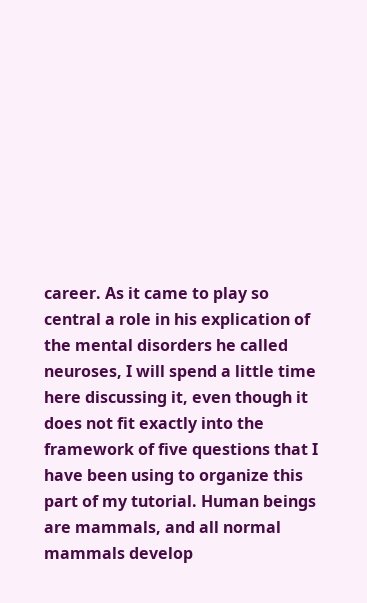career. As it came to play so central a role in his explication of the mental disorders he called neuroses, I will spend a little time here discussing it, even though it does not fit exactly into the framework of five questions that I have been using to organize this part of my tutorial. Human beings are mammals, and all normal mammals develop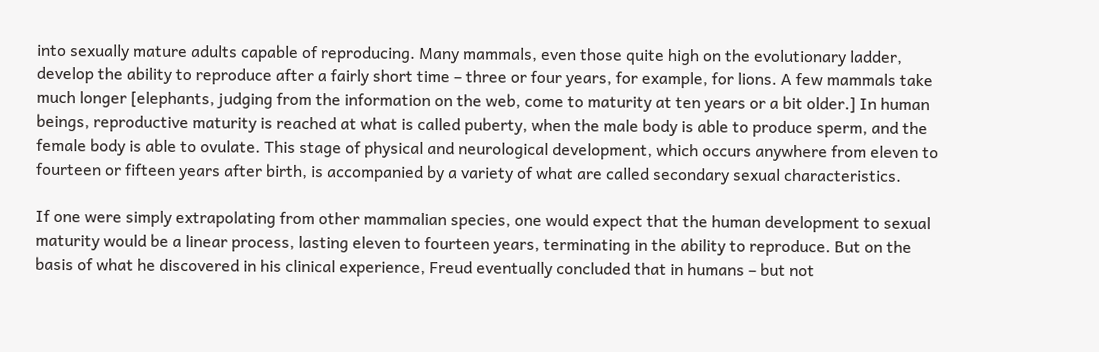into sexually mature adults capable of reproducing. Many mammals, even those quite high on the evolutionary ladder, develop the ability to reproduce after a fairly short time – three or four years, for example, for lions. A few mammals take much longer [elephants, judging from the information on the web, come to maturity at ten years or a bit older.] In human beings, reproductive maturity is reached at what is called puberty, when the male body is able to produce sperm, and the female body is able to ovulate. This stage of physical and neurological development, which occurs anywhere from eleven to fourteen or fifteen years after birth, is accompanied by a variety of what are called secondary sexual characteristics.

If one were simply extrapolating from other mammalian species, one would expect that the human development to sexual maturity would be a linear process, lasting eleven to fourteen years, terminating in the ability to reproduce. But on the basis of what he discovered in his clinical experience, Freud eventually concluded that in humans – but not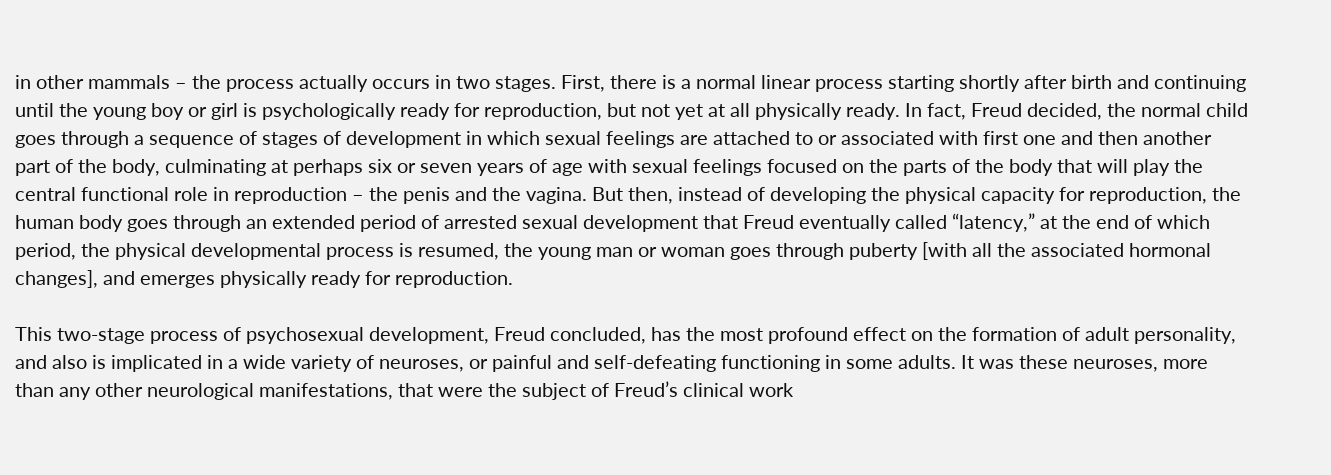in other mammals – the process actually occurs in two stages. First, there is a normal linear process starting shortly after birth and continuing until the young boy or girl is psychologically ready for reproduction, but not yet at all physically ready. In fact, Freud decided, the normal child goes through a sequence of stages of development in which sexual feelings are attached to or associated with first one and then another part of the body, culminating at perhaps six or seven years of age with sexual feelings focused on the parts of the body that will play the central functional role in reproduction – the penis and the vagina. But then, instead of developing the physical capacity for reproduction, the human body goes through an extended period of arrested sexual development that Freud eventually called “latency,” at the end of which period, the physical developmental process is resumed, the young man or woman goes through puberty [with all the associated hormonal changes], and emerges physically ready for reproduction.

This two-stage process of psychosexual development, Freud concluded, has the most profound effect on the formation of adult personality, and also is implicated in a wide variety of neuroses, or painful and self-defeating functioning in some adults. It was these neuroses, more than any other neurological manifestations, that were the subject of Freud’s clinical work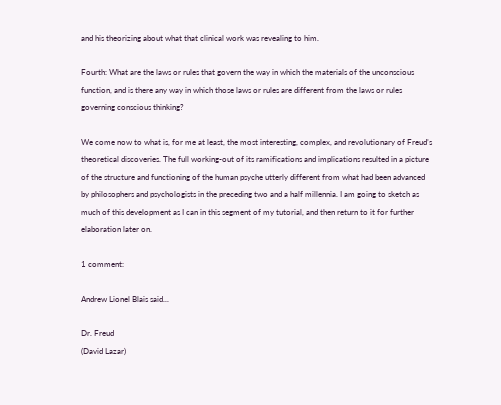and his theorizing about what that clinical work was revealing to him.

Fourth: What are the laws or rules that govern the way in which the materials of the unconscious function, and is there any way in which those laws or rules are different from the laws or rules governing conscious thinking?

We come now to what is, for me at least, the most interesting, complex, and revolutionary of Freud’s theoretical discoveries. The full working-out of its ramifications and implications resulted in a picture of the structure and functioning of the human psyche utterly different from what had been advanced by philosophers and psychologists in the preceding two and a half millennia. I am going to sketch as much of this development as I can in this segment of my tutorial, and then return to it for further elaboration later on.

1 comment:

Andrew Lionel Blais said...

Dr. Freud
(David Lazar)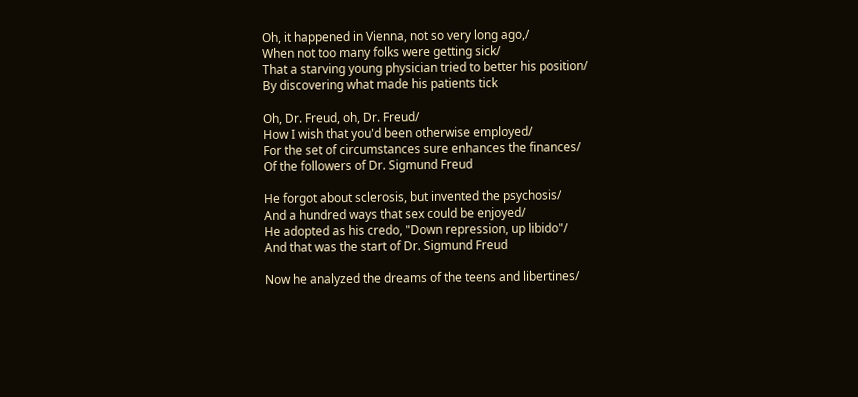Oh, it happened in Vienna, not so very long ago,/
When not too many folks were getting sick/
That a starving young physician tried to better his position/
By discovering what made his patients tick

Oh, Dr. Freud, oh, Dr. Freud/
How I wish that you'd been otherwise employed/
For the set of circumstances sure enhances the finances/
Of the followers of Dr. Sigmund Freud

He forgot about sclerosis, but invented the psychosis/
And a hundred ways that sex could be enjoyed/
He adopted as his credo, "Down repression, up libido"/
And that was the start of Dr. Sigmund Freud

Now he analyzed the dreams of the teens and libertines/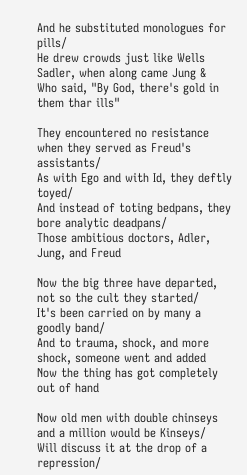And he substituted monologues for pills/
He drew crowds just like Wells Sadler, when along came Jung &
Who said, "By God, there's gold in them thar ills"

They encountered no resistance when they served as Freud's assistants/
As with Ego and with Id, they deftly toyed/
And instead of toting bedpans, they bore analytic deadpans/
Those ambitious doctors, Adler, Jung, and Freud

Now the big three have departed, not so the cult they started/
It's been carried on by many a goodly band/
And to trauma, shock, and more shock, someone went and added
Now the thing has got completely out of hand

Now old men with double chinseys and a million would be Kinseys/
Will discuss it at the drop of a repression/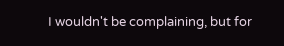I wouldn't be complaining, but for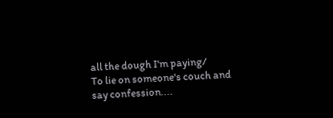all the dough I'm paying/
To lie on someone's couch and say confession....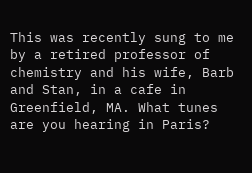This was recently sung to me by a retired professor of chemistry and his wife, Barb and Stan, in a cafe in Greenfield, MA. What tunes are you hearing in Paris?